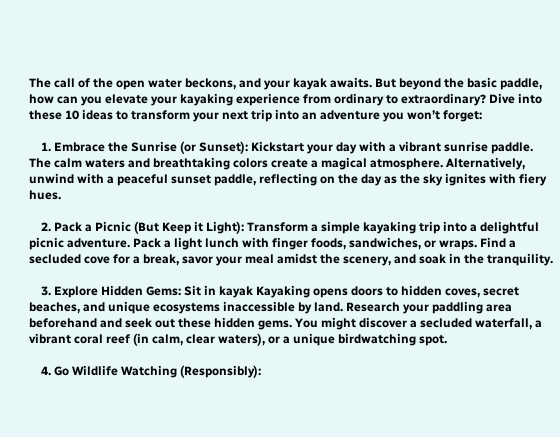The call of the open water beckons, and your kayak awaits. But beyond the basic paddle, how can you elevate your kayaking experience from ordinary to extraordinary? Dive into these 10 ideas to transform your next trip into an adventure you won’t forget:

    1. Embrace the Sunrise (or Sunset): Kickstart your day with a vibrant sunrise paddle. The calm waters and breathtaking colors create a magical atmosphere. Alternatively, unwind with a peaceful sunset paddle, reflecting on the day as the sky ignites with fiery hues.

    2. Pack a Picnic (But Keep it Light): Transform a simple kayaking trip into a delightful picnic adventure. Pack a light lunch with finger foods, sandwiches, or wraps. Find a secluded cove for a break, savor your meal amidst the scenery, and soak in the tranquility.

    3. Explore Hidden Gems: Sit in kayak Kayaking opens doors to hidden coves, secret beaches, and unique ecosystems inaccessible by land. Research your paddling area beforehand and seek out these hidden gems. You might discover a secluded waterfall, a vibrant coral reef (in calm, clear waters), or a unique birdwatching spot.

    4. Go Wildlife Watching (Responsibly):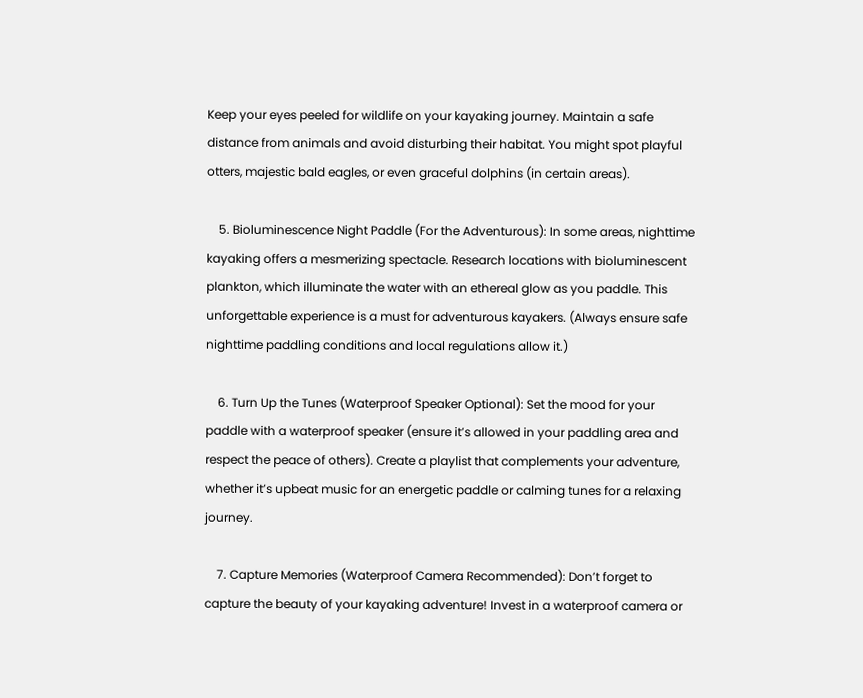Keep your eyes peeled for wildlife on your kayaking journey. Maintain a safe distance from animals and avoid disturbing their habitat. You might spot playful otters, majestic bald eagles, or even graceful dolphins (in certain areas).

    5. Bioluminescence Night Paddle (For the Adventurous): In some areas, nighttime kayaking offers a mesmerizing spectacle. Research locations with bioluminescent plankton, which illuminate the water with an ethereal glow as you paddle. This unforgettable experience is a must for adventurous kayakers. (Always ensure safe nighttime paddling conditions and local regulations allow it.)

    6. Turn Up the Tunes (Waterproof Speaker Optional): Set the mood for your paddle with a waterproof speaker (ensure it’s allowed in your paddling area and respect the peace of others). Create a playlist that complements your adventure, whether it’s upbeat music for an energetic paddle or calming tunes for a relaxing journey.

    7. Capture Memories (Waterproof Camera Recommended): Don’t forget to capture the beauty of your kayaking adventure! Invest in a waterproof camera or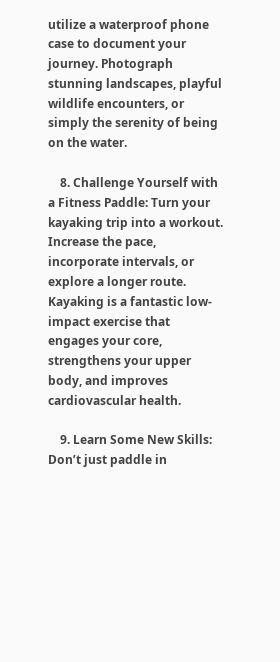utilize a waterproof phone case to document your journey. Photograph stunning landscapes, playful wildlife encounters, or simply the serenity of being on the water.

    8. Challenge Yourself with a Fitness Paddle: Turn your kayaking trip into a workout. Increase the pace, incorporate intervals, or explore a longer route. Kayaking is a fantastic low-impact exercise that engages your core, strengthens your upper body, and improves cardiovascular health.

    9. Learn Some New Skills: Don’t just paddle in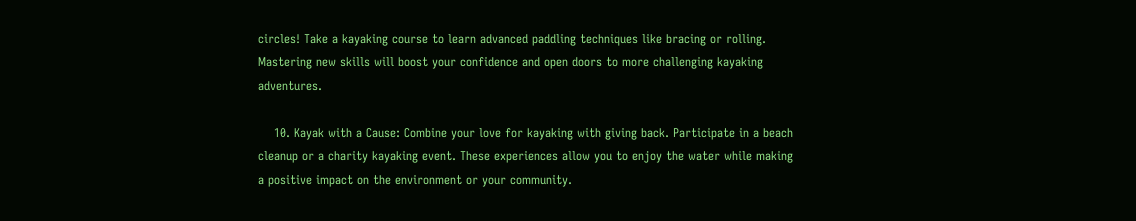circles! Take a kayaking course to learn advanced paddling techniques like bracing or rolling. Mastering new skills will boost your confidence and open doors to more challenging kayaking adventures.

    10. Kayak with a Cause: Combine your love for kayaking with giving back. Participate in a beach cleanup or a charity kayaking event. These experiences allow you to enjoy the water while making a positive impact on the environment or your community.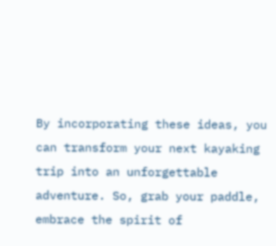By incorporating these ideas, you can transform your next kayaking trip into an unforgettable adventure. So, grab your paddle, embrace the spirit of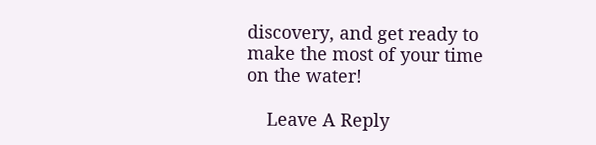discovery, and get ready to make the most of your time on the water!

    Leave A Reply